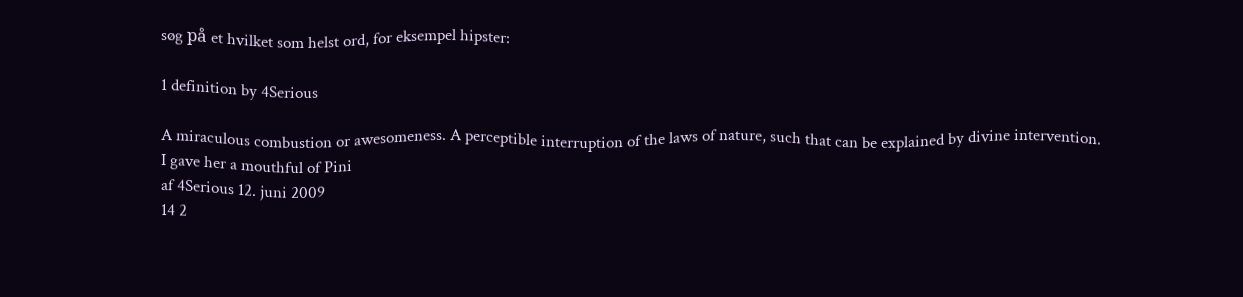søg på et hvilket som helst ord, for eksempel hipster:

1 definition by 4Serious

A miraculous combustion or awesomeness. A perceptible interruption of the laws of nature, such that can be explained by divine intervention.
I gave her a mouthful of Pini
af 4Serious 12. juni 2009
14 2